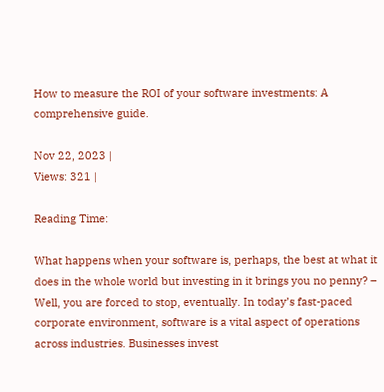How to measure the ROI of your software investments: A comprehensive guide.

Nov 22, 2023 |
Views: 321 |

Reading Time:

What happens when your software is, perhaps, the best at what it does in the whole world but investing in it brings you no penny? – Well, you are forced to stop, eventually. In today’s fast-paced corporate environment, software is a vital aspect of operations across industries. Businesses invest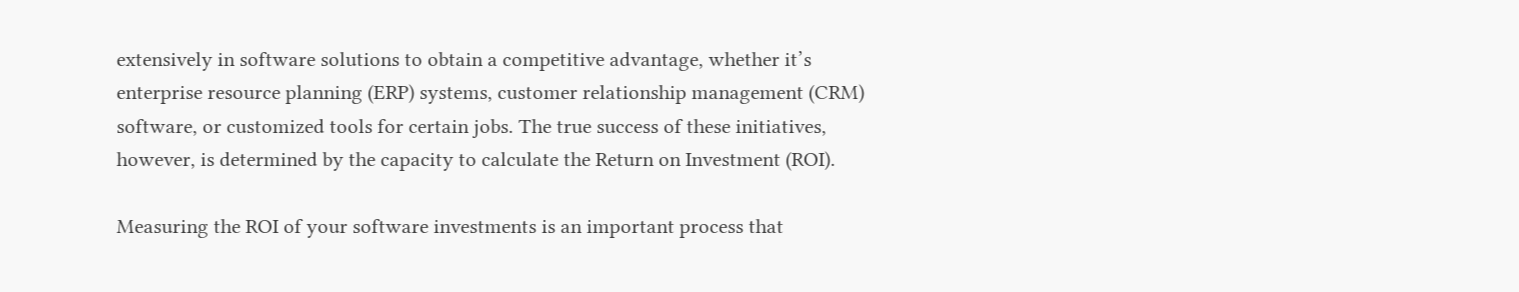extensively in software solutions to obtain a competitive advantage, whether it’s enterprise resource planning (ERP) systems, customer relationship management (CRM) software, or customized tools for certain jobs. The true success of these initiatives, however, is determined by the capacity to calculate the Return on Investment (ROI).

Measuring the ROI of your software investments is an important process that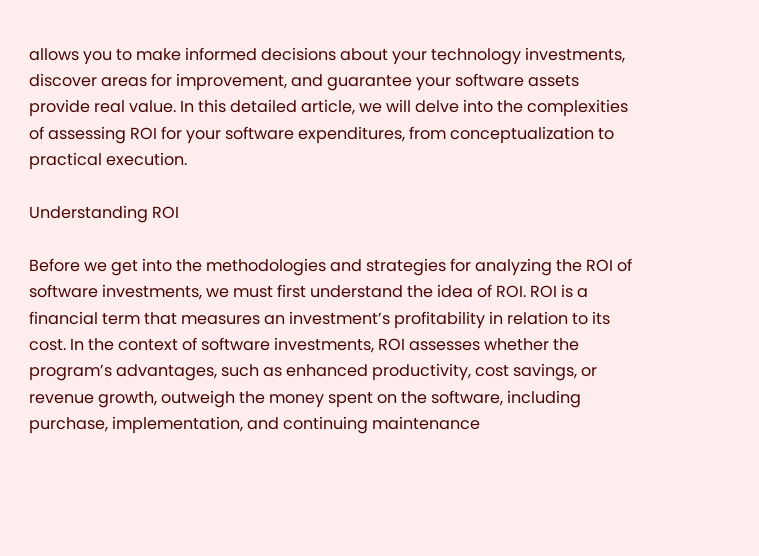allows you to make informed decisions about your technology investments, discover areas for improvement, and guarantee your software assets provide real value. In this detailed article, we will delve into the complexities of assessing ROI for your software expenditures, from conceptualization to practical execution.

Understanding ROI

Before we get into the methodologies and strategies for analyzing the ROI of software investments, we must first understand the idea of ROI. ROI is a financial term that measures an investment’s profitability in relation to its cost. In the context of software investments, ROI assesses whether the program’s advantages, such as enhanced productivity, cost savings, or revenue growth, outweigh the money spent on the software, including purchase, implementation, and continuing maintenance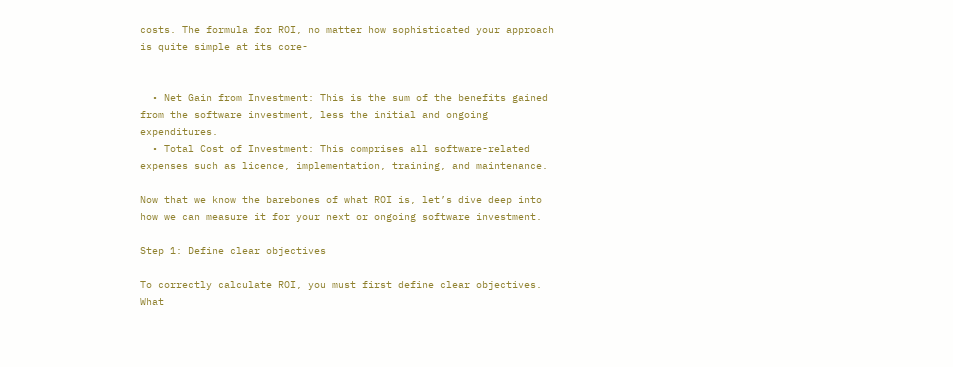costs. The formula for ROI, no matter how sophisticated your approach is quite simple at its core-


  • Net Gain from Investment: This is the sum of the benefits gained from the software investment, less the initial and ongoing expenditures.
  • Total Cost of Investment: This comprises all software-related expenses such as licence, implementation, training, and maintenance.

Now that we know the barebones of what ROI is, let’s dive deep into how we can measure it for your next or ongoing software investment.

Step 1: Define clear objectives

To correctly calculate ROI, you must first define clear objectives. What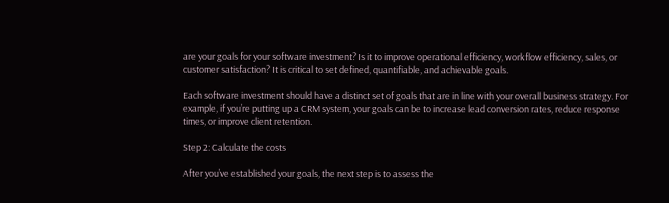are your goals for your software investment? Is it to improve operational efficiency, workflow efficiency, sales, or customer satisfaction? It is critical to set defined, quantifiable, and achievable goals.

Each software investment should have a distinct set of goals that are in line with your overall business strategy. For example, if you’re putting up a CRM system, your goals can be to increase lead conversion rates, reduce response times, or improve client retention.

Step 2: Calculate the costs

After you’ve established your goals, the next step is to assess the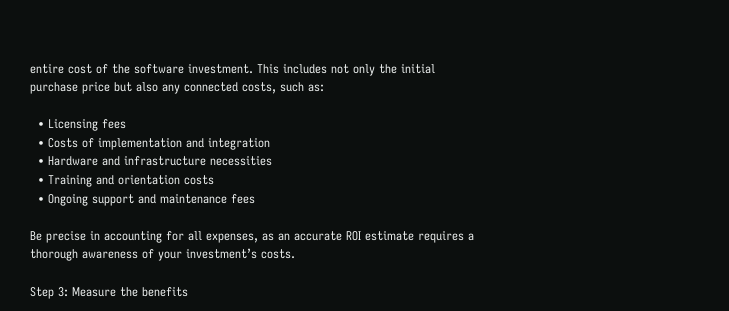entire cost of the software investment. This includes not only the initial purchase price but also any connected costs, such as:

  • Licensing fees
  • Costs of implementation and integration
  • Hardware and infrastructure necessities
  • Training and orientation costs
  • Ongoing support and maintenance fees

Be precise in accounting for all expenses, as an accurate ROI estimate requires a thorough awareness of your investment’s costs.

Step 3: Measure the benefits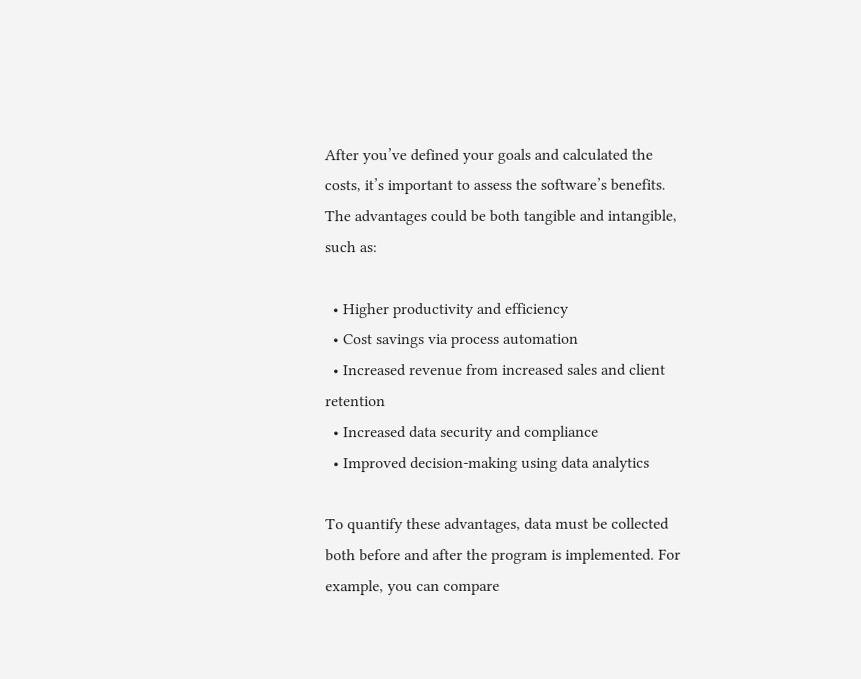After you’ve defined your goals and calculated the costs, it’s important to assess the software’s benefits. The advantages could be both tangible and intangible, such as:

  • Higher productivity and efficiency
  • Cost savings via process automation
  • Increased revenue from increased sales and client retention
  • Increased data security and compliance
  • Improved decision-making using data analytics

To quantify these advantages, data must be collected both before and after the program is implemented. For example, you can compare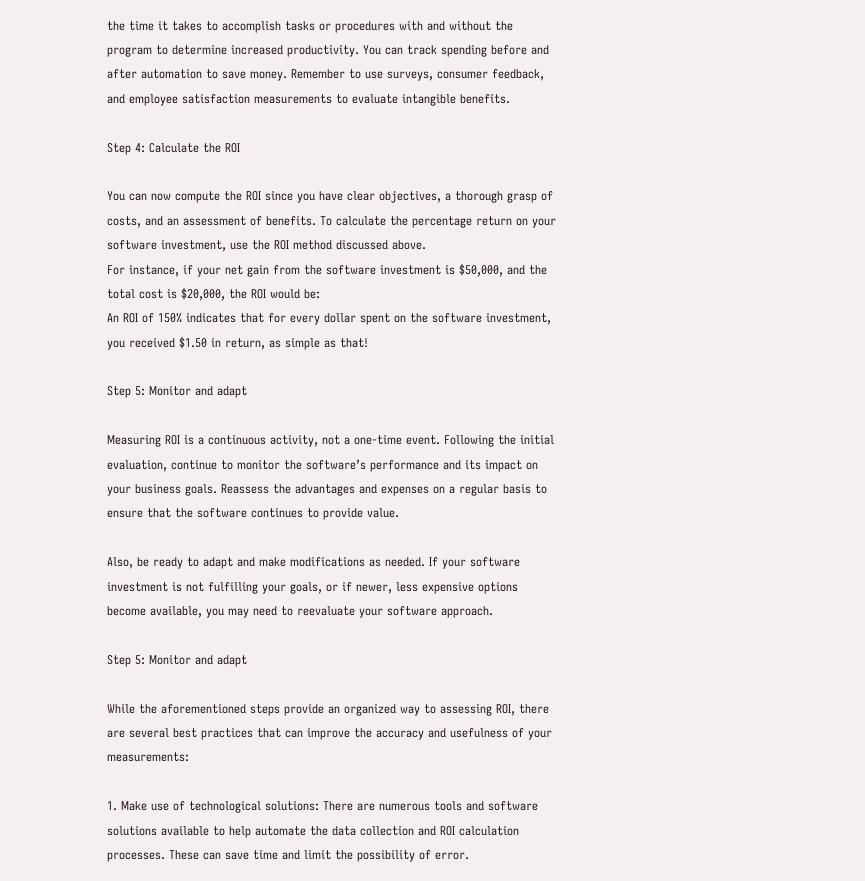the time it takes to accomplish tasks or procedures with and without the program to determine increased productivity. You can track spending before and after automation to save money. Remember to use surveys, consumer feedback, and employee satisfaction measurements to evaluate intangible benefits.

Step 4: Calculate the ROI

You can now compute the ROI since you have clear objectives, a thorough grasp of costs, and an assessment of benefits. To calculate the percentage return on your software investment, use the ROI method discussed above.
For instance, if your net gain from the software investment is $50,000, and the total cost is $20,000, the ROI would be:
An ROI of 150% indicates that for every dollar spent on the software investment, you received $1.50 in return, as simple as that!

Step 5: Monitor and adapt

Measuring ROI is a continuous activity, not a one-time event. Following the initial evaluation, continue to monitor the software’s performance and its impact on your business goals. Reassess the advantages and expenses on a regular basis to ensure that the software continues to provide value.

Also, be ready to adapt and make modifications as needed. If your software investment is not fulfilling your goals, or if newer, less expensive options become available, you may need to reevaluate your software approach.

Step 5: Monitor and adapt

While the aforementioned steps provide an organized way to assessing ROI, there are several best practices that can improve the accuracy and usefulness of your measurements:

1. Make use of technological solutions: There are numerous tools and software solutions available to help automate the data collection and ROI calculation processes. These can save time and limit the possibility of error.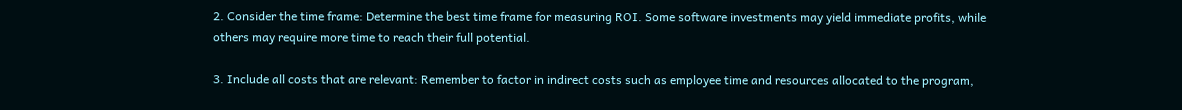2. Consider the time frame: Determine the best time frame for measuring ROI. Some software investments may yield immediate profits, while others may require more time to reach their full potential.

3. Include all costs that are relevant: Remember to factor in indirect costs such as employee time and resources allocated to the program,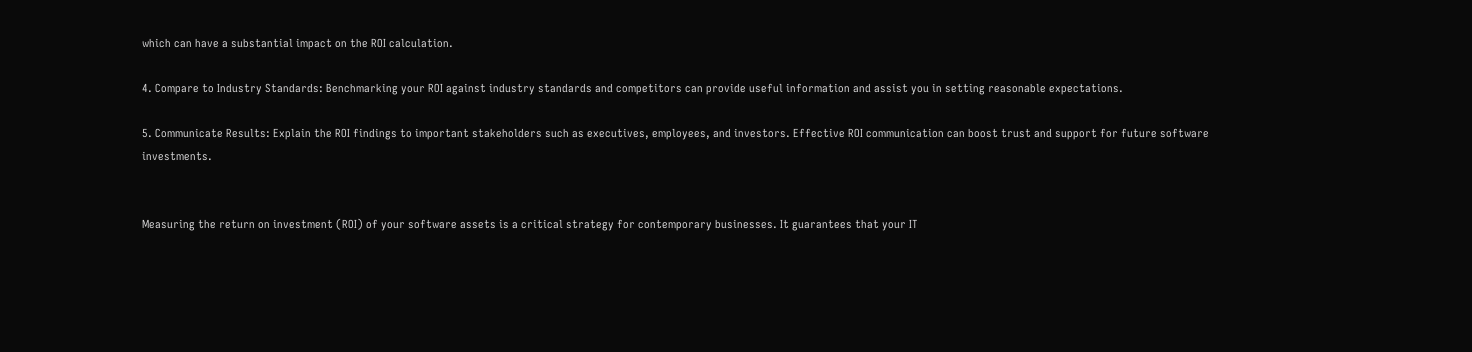which can have a substantial impact on the ROI calculation.

4. Compare to Industry Standards: Benchmarking your ROI against industry standards and competitors can provide useful information and assist you in setting reasonable expectations.

5. Communicate Results: Explain the ROI findings to important stakeholders such as executives, employees, and investors. Effective ROI communication can boost trust and support for future software investments.


Measuring the return on investment (ROI) of your software assets is a critical strategy for contemporary businesses. It guarantees that your IT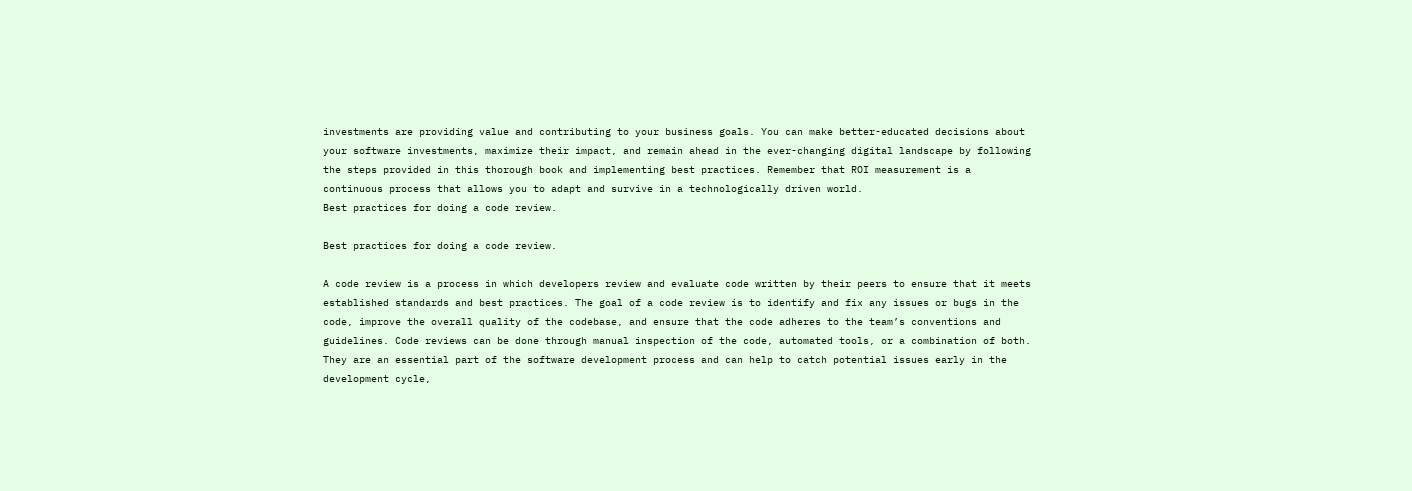investments are providing value and contributing to your business goals. You can make better-educated decisions about your software investments, maximize their impact, and remain ahead in the ever-changing digital landscape by following the steps provided in this thorough book and implementing best practices. Remember that ROI measurement is a continuous process that allows you to adapt and survive in a technologically driven world.
Best practices for doing a code review.

Best practices for doing a code review.

A code review is a process in which developers review and evaluate code written by their peers to ensure that it meets established standards and best practices. The goal of a code review is to identify and fix any issues or bugs in the code, improve the overall quality of the codebase, and ensure that the code adheres to the team’s conventions and guidelines. Code reviews can be done through manual inspection of the code, automated tools, or a combination of both. They are an essential part of the software development process and can help to catch potential issues early in the development cycle,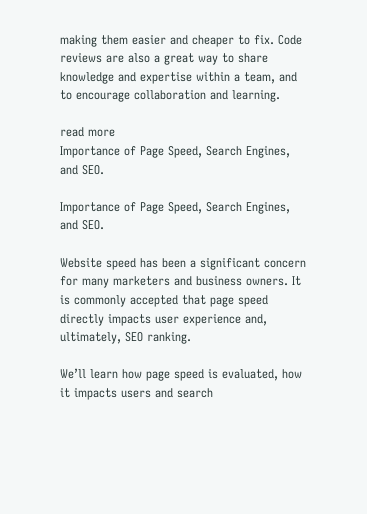making them easier and cheaper to fix. Code reviews are also a great way to share knowledge and expertise within a team, and to encourage collaboration and learning.

read more
Importance of Page Speed, Search Engines, and SEO.

Importance of Page Speed, Search Engines, and SEO.

Website speed has been a significant concern for many marketers and business owners. It is commonly accepted that page speed directly impacts user experience and, ultimately, SEO ranking.

We’ll learn how page speed is evaluated, how it impacts users and search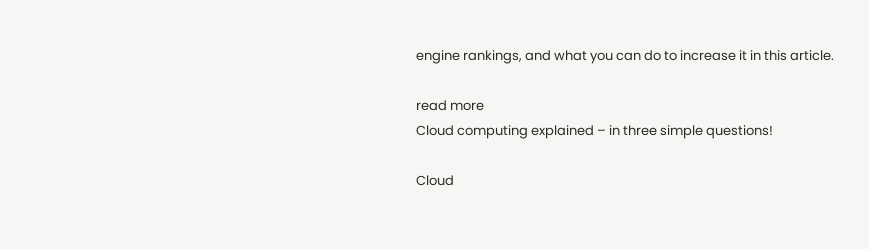engine rankings, and what you can do to increase it in this article.

read more
Cloud computing explained – in three simple questions!

Cloud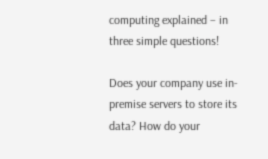computing explained – in three simple questions!

Does your company use in-premise servers to store its data? How do your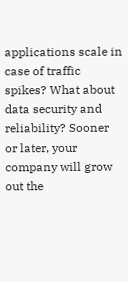applications scale in case of traffic spikes? What about data security and reliability? Sooner or later, your company will grow out the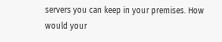servers you can keep in your premises. How would your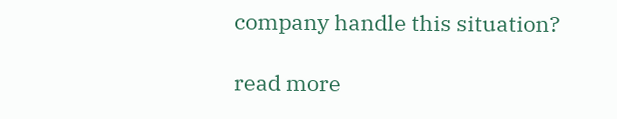company handle this situation?

read more